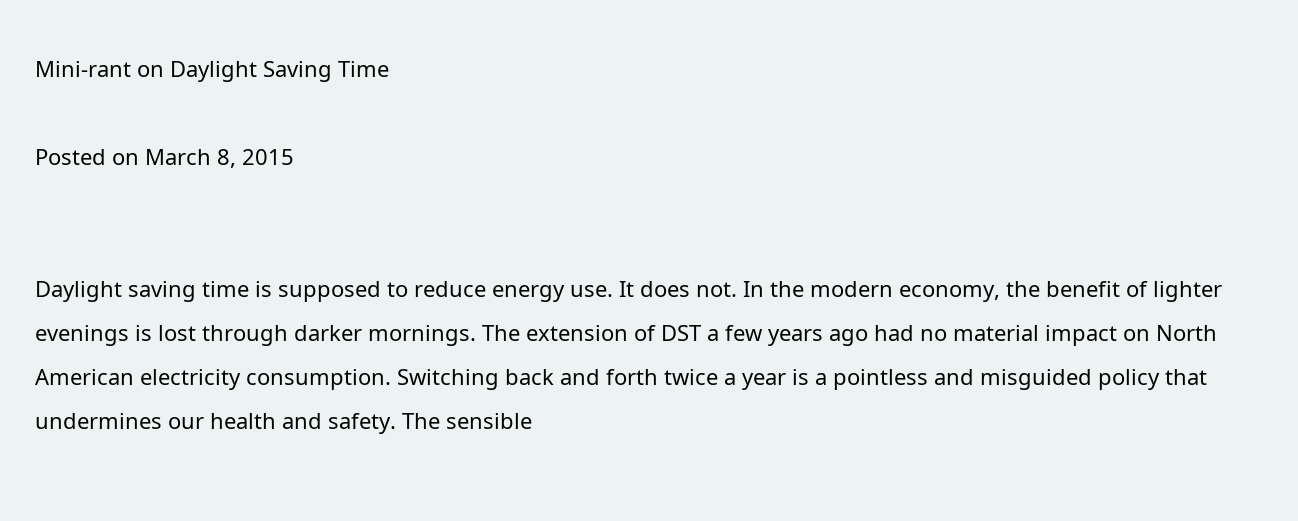Mini-rant on Daylight Saving Time

Posted on March 8, 2015


Daylight saving time is supposed to reduce energy use. It does not. In the modern economy, the benefit of lighter evenings is lost through darker mornings. The extension of DST a few years ago had no material impact on North American electricity consumption. Switching back and forth twice a year is a pointless and misguided policy that undermines our health and safety. The sensible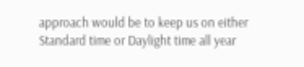approach would be to keep us on either Standard time or Daylight time all year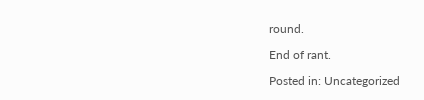round.

End of rant.

Posted in: Uncategorized